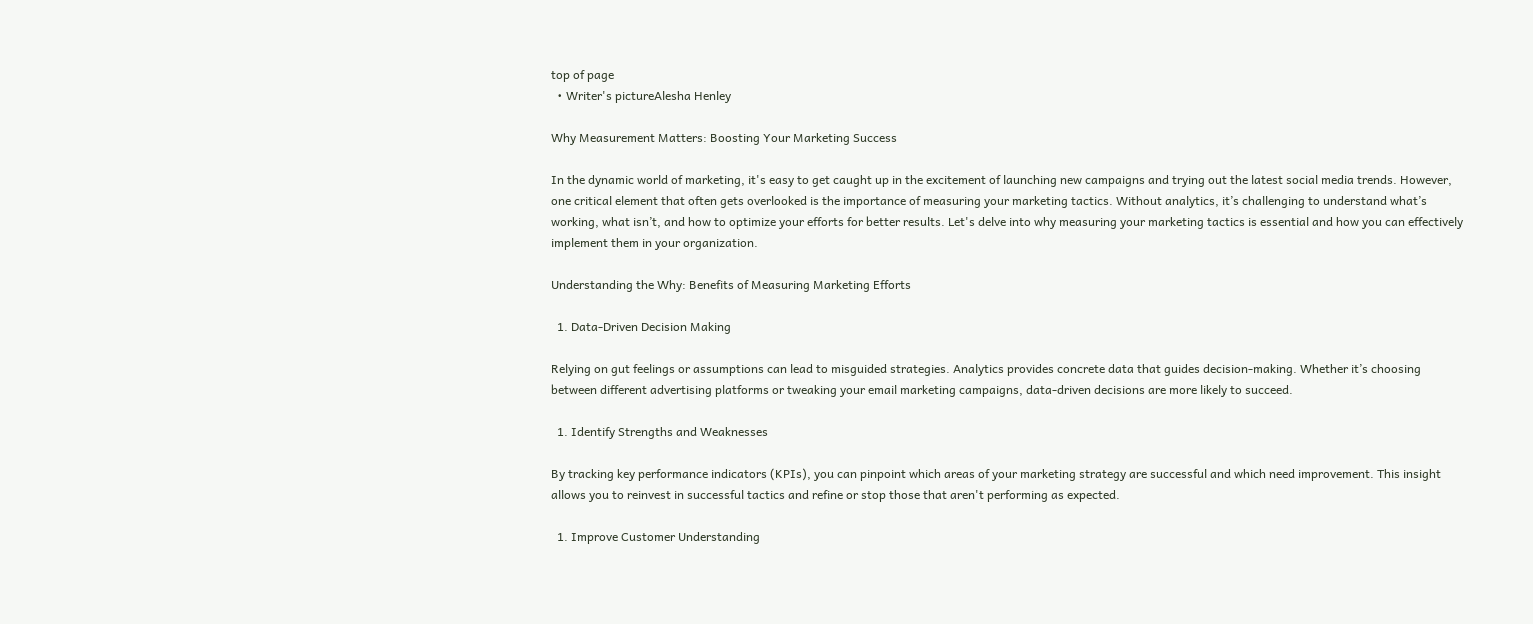top of page
  • Writer's pictureAlesha Henley

Why Measurement Matters: Boosting Your Marketing Success

In the dynamic world of marketing, it's easy to get caught up in the excitement of launching new campaigns and trying out the latest social media trends. However, one critical element that often gets overlooked is the importance of measuring your marketing tactics. Without analytics, it’s challenging to understand what’s working, what isn’t, and how to optimize your efforts for better results. Let's delve into why measuring your marketing tactics is essential and how you can effectively implement them in your organization.

Understanding the Why: Benefits of Measuring Marketing Efforts

  1. Data-Driven Decision Making

Relying on gut feelings or assumptions can lead to misguided strategies. Analytics provides concrete data that guides decision-making. Whether it’s choosing between different advertising platforms or tweaking your email marketing campaigns, data-driven decisions are more likely to succeed.

  1. Identify Strengths and Weaknesses

By tracking key performance indicators (KPIs), you can pinpoint which areas of your marketing strategy are successful and which need improvement. This insight allows you to reinvest in successful tactics and refine or stop those that aren't performing as expected.

  1. Improve Customer Understanding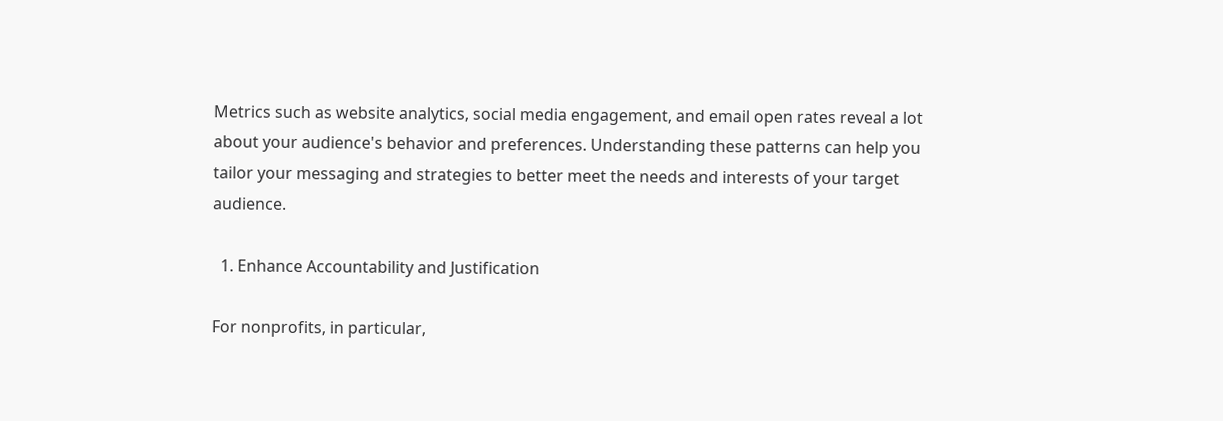Metrics such as website analytics, social media engagement, and email open rates reveal a lot about your audience's behavior and preferences. Understanding these patterns can help you tailor your messaging and strategies to better meet the needs and interests of your target audience.

  1. Enhance Accountability and Justification

For nonprofits, in particular,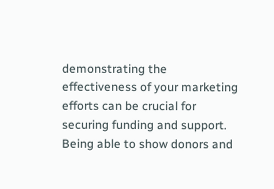demonstrating the effectiveness of your marketing efforts can be crucial for securing funding and support. Being able to show donors and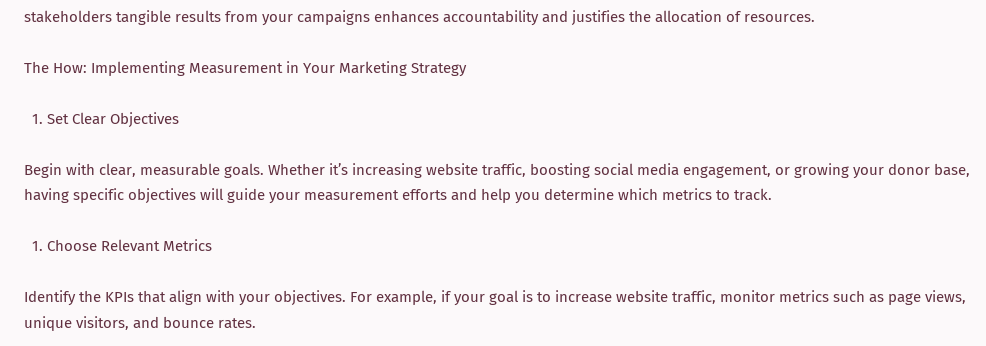stakeholders tangible results from your campaigns enhances accountability and justifies the allocation of resources.

The How: Implementing Measurement in Your Marketing Strategy

  1. Set Clear Objectives

Begin with clear, measurable goals. Whether it’s increasing website traffic, boosting social media engagement, or growing your donor base, having specific objectives will guide your measurement efforts and help you determine which metrics to track.

  1. Choose Relevant Metrics

Identify the KPIs that align with your objectives. For example, if your goal is to increase website traffic, monitor metrics such as page views, unique visitors, and bounce rates.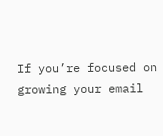If you’re focused on growing your email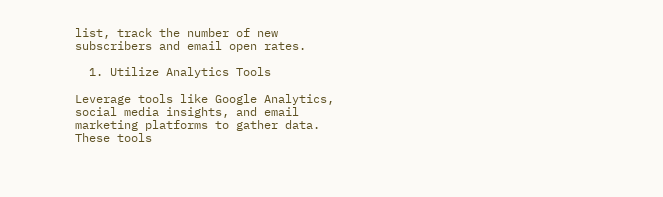list, track the number of new subscribers and email open rates.

  1. Utilize Analytics Tools

Leverage tools like Google Analytics, social media insights, and email marketing platforms to gather data. These tools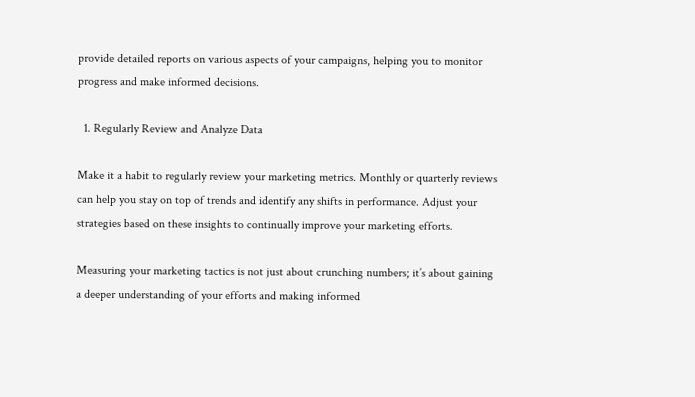provide detailed reports on various aspects of your campaigns, helping you to monitor progress and make informed decisions.

  1. Regularly Review and Analyze Data

Make it a habit to regularly review your marketing metrics. Monthly or quarterly reviews can help you stay on top of trends and identify any shifts in performance. Adjust your strategies based on these insights to continually improve your marketing efforts.

Measuring your marketing tactics is not just about crunching numbers; it’s about gaining a deeper understanding of your efforts and making informed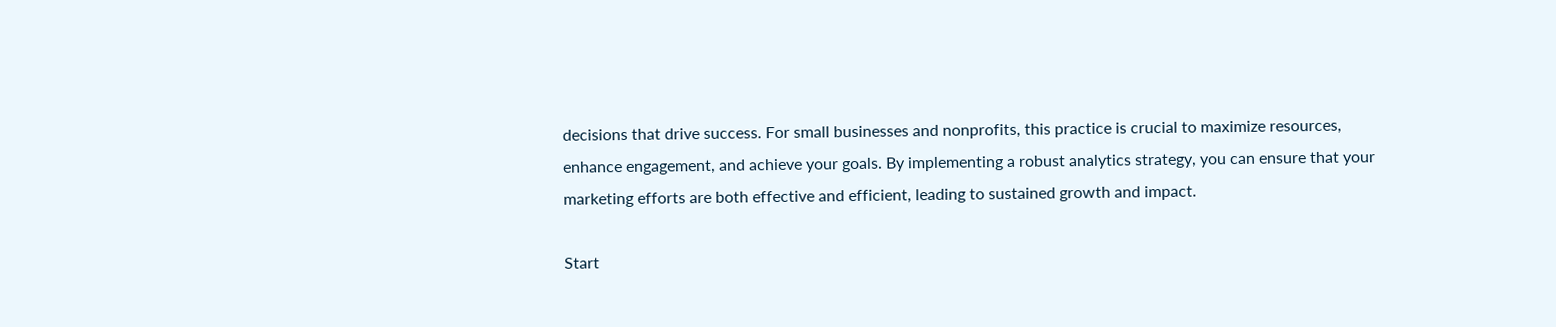decisions that drive success. For small businesses and nonprofits, this practice is crucial to maximize resources, enhance engagement, and achieve your goals. By implementing a robust analytics strategy, you can ensure that your marketing efforts are both effective and efficient, leading to sustained growth and impact.

Start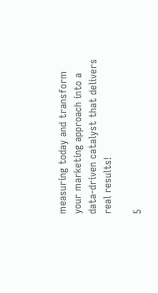measuring today and transform your marketing approach into a data-driven catalyst that delivers real results!

5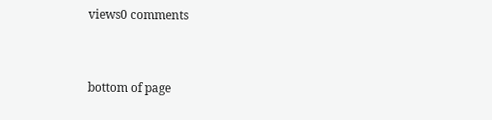views0 comments


bottom of page